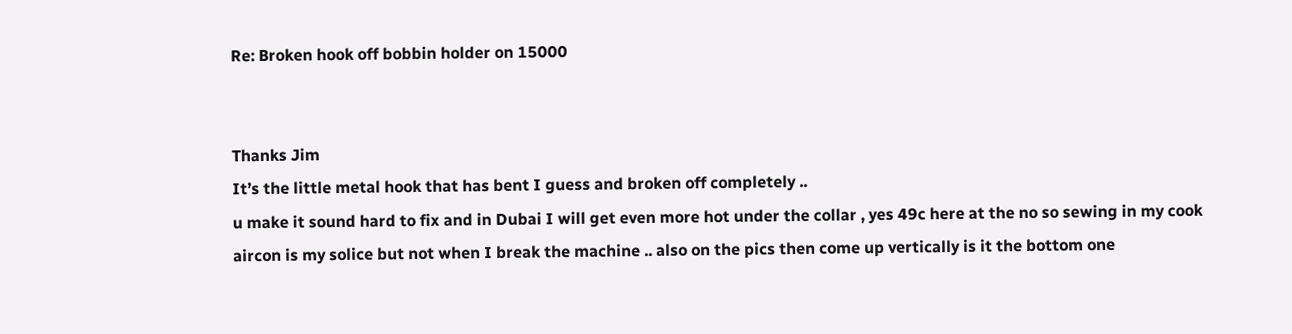Re: Broken hook off bobbin holder on 15000


Thanks Jim
It’s the little metal hook that has bent I guess and broken off completely ..
u make it sound hard to fix and in Dubai I will get even more hot under the collar , yes 49c here at the no so sewing in my cook aircon is my solice but not when I break the machine .. also on the pics then come up vertically is it the bottom one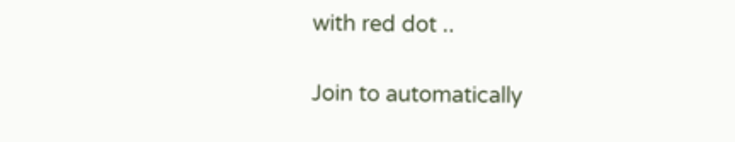with red dot ..

Join to automatically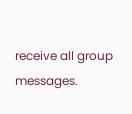receive all group messages.